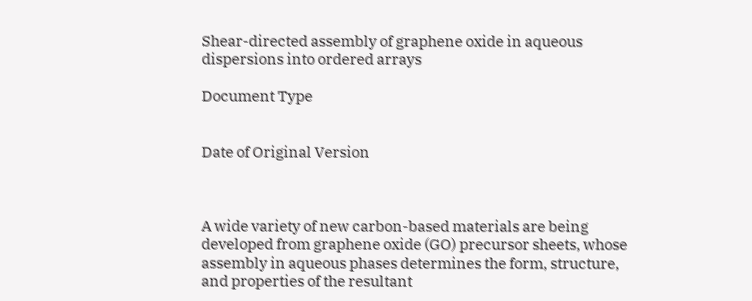Shear-directed assembly of graphene oxide in aqueous dispersions into ordered arrays

Document Type


Date of Original Version



A wide variety of new carbon-based materials are being developed from graphene oxide (GO) precursor sheets, whose assembly in aqueous phases determines the form, structure, and properties of the resultant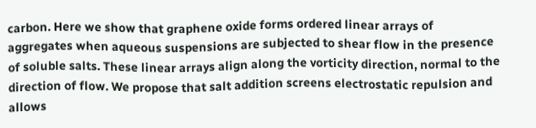carbon. Here we show that graphene oxide forms ordered linear arrays of aggregates when aqueous suspensions are subjected to shear flow in the presence of soluble salts. These linear arrays align along the vorticity direction, normal to the direction of flow. We propose that salt addition screens electrostatic repulsion and allows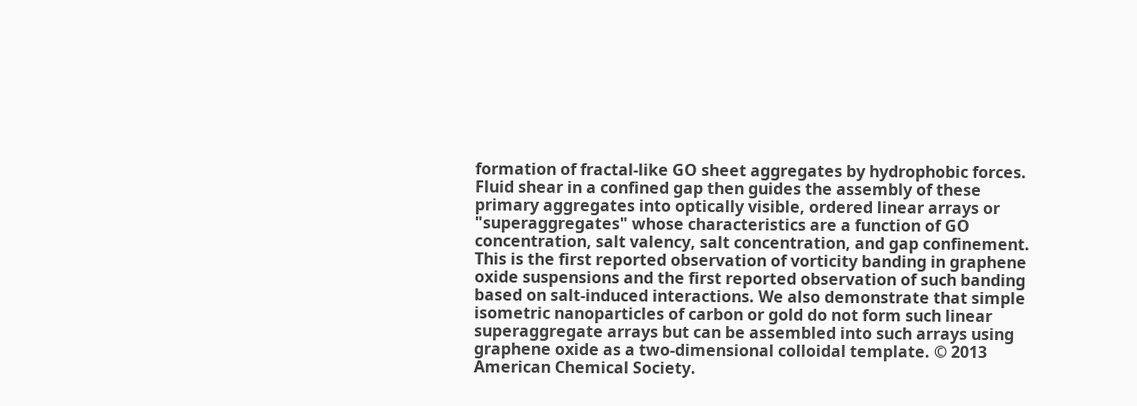formation of fractal-like GO sheet aggregates by hydrophobic forces. Fluid shear in a confined gap then guides the assembly of these primary aggregates into optically visible, ordered linear arrays or "superaggregates" whose characteristics are a function of GO concentration, salt valency, salt concentration, and gap confinement. This is the first reported observation of vorticity banding in graphene oxide suspensions and the first reported observation of such banding based on salt-induced interactions. We also demonstrate that simple isometric nanoparticles of carbon or gold do not form such linear superaggregate arrays but can be assembled into such arrays using graphene oxide as a two-dimensional colloidal template. © 2013 American Chemical Society.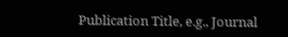Publication Title, e.g., Journal